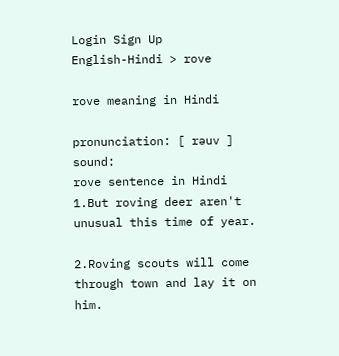Login Sign Up
English-Hindi > rove

rove meaning in Hindi

pronunciation: [ rəuv ]  sound:
rove sentence in Hindi
1.But roving deer aren't unusual this time of year.

2.Roving scouts will come through town and lay it on him.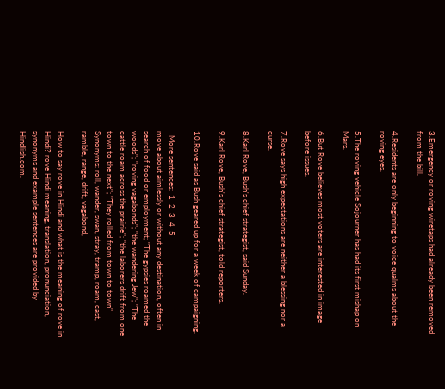3.Emergency or roving wiretaps had already been removed from the bill.

4.Residents are only beginning to voice qualms about the roving eyes.

5.The roving vehicle Sojourner has had its first mishap on Mars.

6.But Rove believes most voters are interested in image before issues.

7.Rove says high expectations are neither a blessing nor a curse.

8.Karl Rove, Bush's chief strategist, said Sunday.

9.Karl Rove, Bush's chief strategist, told reporters.

10.Rove said as Bush geared up for a week of campaigning.

  More sentences:  1  2  3  4  5
move about aimlessly or without any destination, often in search of food or employment; "The gypsies roamed the woods"; "roving vagabonds"; "the wandering Jew"; "The cattle roam across the prairie"; "the laborers drift from one town to the next"; "They rolled from town to town"
Synonyms: roll, wander, swan, stray, tramp, roam, cast, ramble, range, drift, vagabond,

How to say rove in Hindi and what is the meaning of rove in Hindi? rove Hindi meaning, translation, pronunciation, synonyms and example sentences are provided by Hindlish.com.